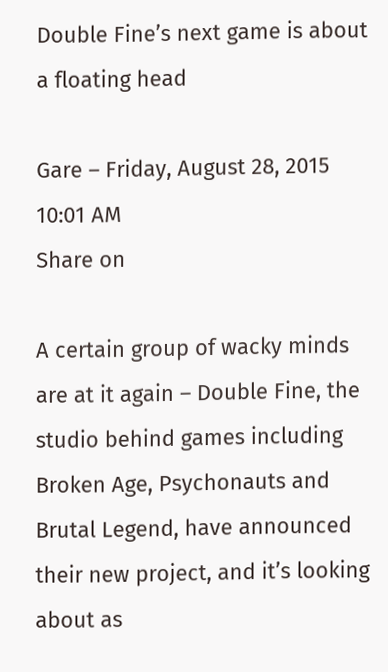Double Fine’s next game is about a floating head

Gare – Friday, August 28, 2015 10:01 AM
Share on

A certain group of wacky minds are at it again – Double Fine, the studio behind games including Broken Age, Psychonauts and Brutal Legend, have announced their new project, and it’s looking about as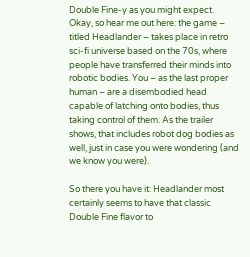Double Fine-y as you might expect. Okay, so hear me out here: the game – titled Headlander – takes place in retro sci-fi universe based on the 70s, where people have transferred their minds into robotic bodies. You – as the last proper human – are a disembodied head capable of latching onto bodies, thus taking control of them. As the trailer shows, that includes robot dog bodies as well, just in case you were wondering (and we know you were).

So there you have it: Headlander most certainly seems to have that classic Double Fine flavor to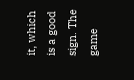it, which is a good sign. The game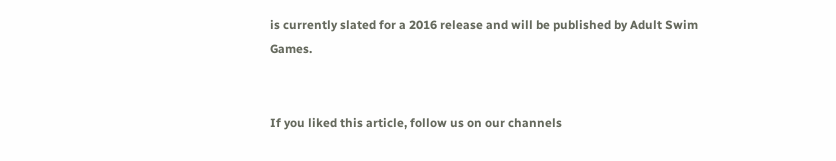is currently slated for a 2016 release and will be published by Adult Swim Games.


If you liked this article, follow us on our channels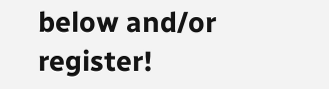below and/or register!